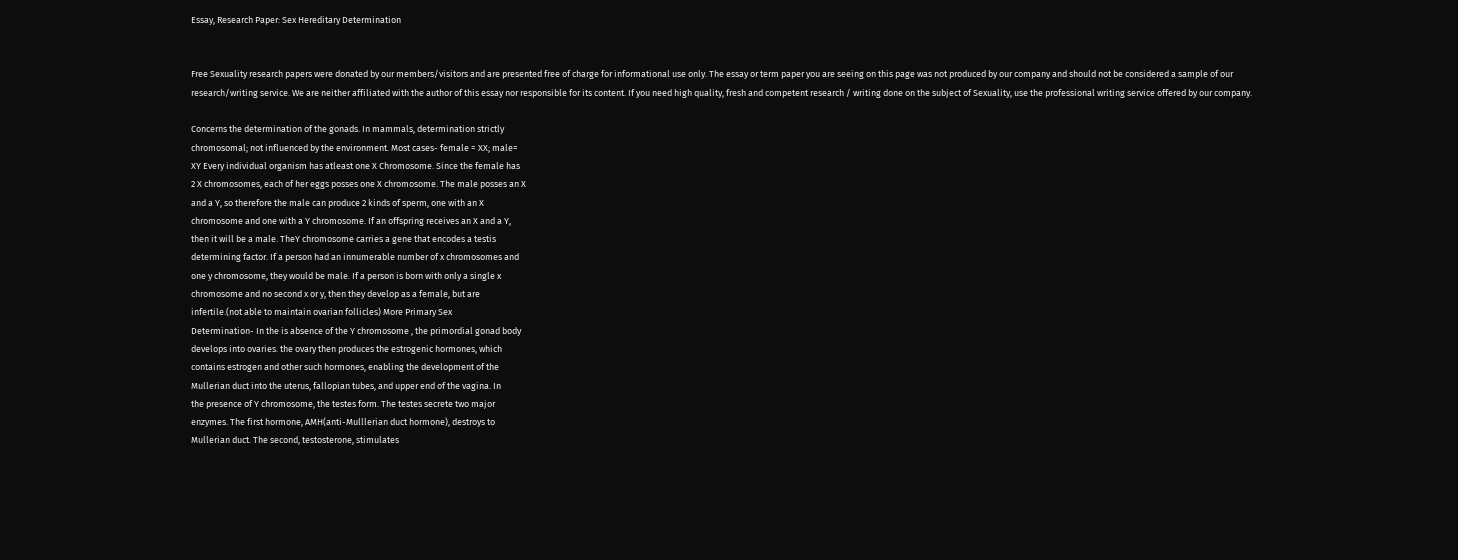Essay, Research Paper: Sex Hereditary Determination


Free Sexuality research papers were donated by our members/visitors and are presented free of charge for informational use only. The essay or term paper you are seeing on this page was not produced by our company and should not be considered a sample of our research/writing service. We are neither affiliated with the author of this essay nor responsible for its content. If you need high quality, fresh and competent research / writing done on the subject of Sexuality, use the professional writing service offered by our company.

Concerns the determination of the gonads. In mammals, determination strictly
chromosomal; not influenced by the environment. Most cases- female = XX; male=
XY Every individual organism has atleast one X Chromosome. Since the female has
2 X chromosomes, each of her eggs posses one X chromosome. The male posses an X
and a Y, so therefore the male can produce 2 kinds of sperm, one with an X
chromosome and one with a Y chromosome. If an offspring receives an X and a Y,
then it will be a male. TheY chromosome carries a gene that encodes a testis
determining factor. If a person had an innumerable number of x chromosomes and
one y chromosome, they would be male. If a person is born with only a single x
chromosome and no second x or y, then they develop as a female, but are
infertile.(not able to maintain ovarian follicles) More Primary Sex
Determination- In the is absence of the Y chromosome , the primordial gonad body
develops into ovaries. the ovary then produces the estrogenic hormones, which
contains estrogen and other such hormones, enabling the development of the
Mullerian duct into the uterus, fallopian tubes, and upper end of the vagina. In
the presence of Y chromosome, the testes form. The testes secrete two major
enzymes. The first hormone, AMH(anti-Mulllerian duct hormone), destroys to
Mullerian duct. The second, testosterone, stimulates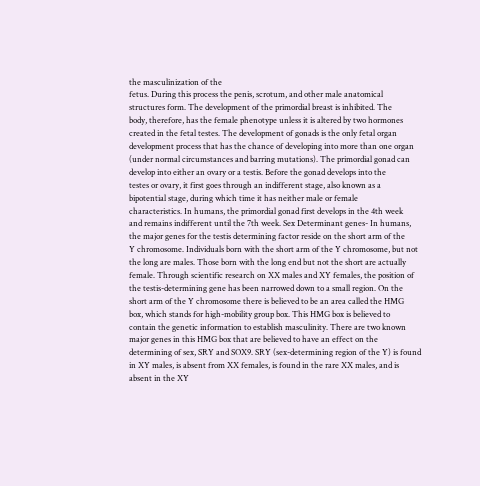the masculinization of the
fetus. During this process the penis, scrotum, and other male anatomical
structures form. The development of the primordial breast is inhibited. The
body, therefore, has the female phenotype unless it is altered by two hormones
created in the fetal testes. The development of gonads is the only fetal organ
development process that has the chance of developing into more than one organ
(under normal circumstances and barring mutations). The primordial gonad can
develop into either an ovary or a testis. Before the gonad develops into the
testes or ovary, it first goes through an indifferent stage, also known as a
bipotential stage, during which time it has neither male or female
characteristics. In humans, the primordial gonad first develops in the 4th week
and remains indifferent until the 7th week. Sex Determinant genes- In humans,
the major genes for the testis determining factor reside on the short arm of the
Y chromosome. Individuals born with the short arm of the Y chromosome, but not
the long are males. Those born with the long end but not the short are actually
female. Through scientific research on XX males and XY females, the position of
the testis-determining gene has been narrowed down to a small region. On the
short arm of the Y chromosome there is believed to be an area called the HMG
box, which stands for high-mobility group box. This HMG box is believed to
contain the genetic information to establish masculinity. There are two known
major genes in this HMG box that are believed to have an effect on the
determining of sex, SRY and SOX9. SRY (sex-determining region of the Y) is found
in XY males, is absent from XX females, is found in the rare XX males, and is
absent in the XY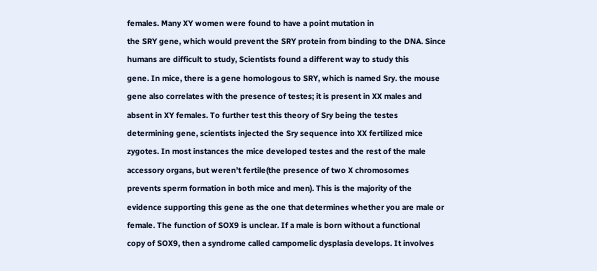females. Many XY women were found to have a point mutation in
the SRY gene, which would prevent the SRY protein from binding to the DNA. Since
humans are difficult to study, Scientists found a different way to study this
gene. In mice, there is a gene homologous to SRY, which is named Sry. the mouse
gene also correlates with the presence of testes; it is present in XX males and
absent in XY females. To further test this theory of Sry being the testes
determining gene, scientists injected the Sry sequence into XX fertilized mice
zygotes. In most instances the mice developed testes and the rest of the male
accessory organs, but weren’t fertile(the presence of two X chromosomes
prevents sperm formation in both mice and men). This is the majority of the
evidence supporting this gene as the one that determines whether you are male or
female. The function of SOX9 is unclear. If a male is born without a functional
copy of SOX9, then a syndrome called campomelic dysplasia develops. It involves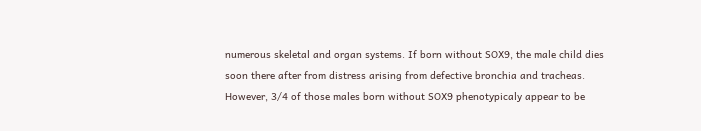numerous skeletal and organ systems. If born without SOX9, the male child dies
soon there after from distress arising from defective bronchia and tracheas.
However, 3/4 of those males born without SOX9 phenotypicaly appear to be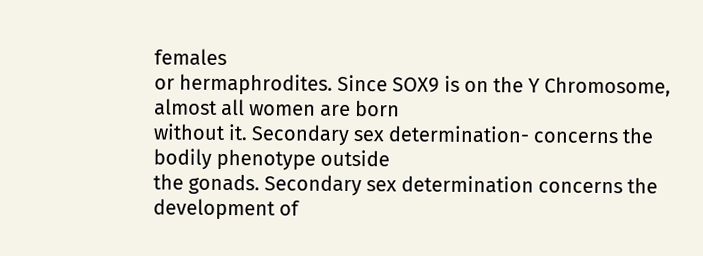females
or hermaphrodites. Since SOX9 is on the Y Chromosome, almost all women are born
without it. Secondary sex determination- concerns the bodily phenotype outside
the gonads. Secondary sex determination concerns the development of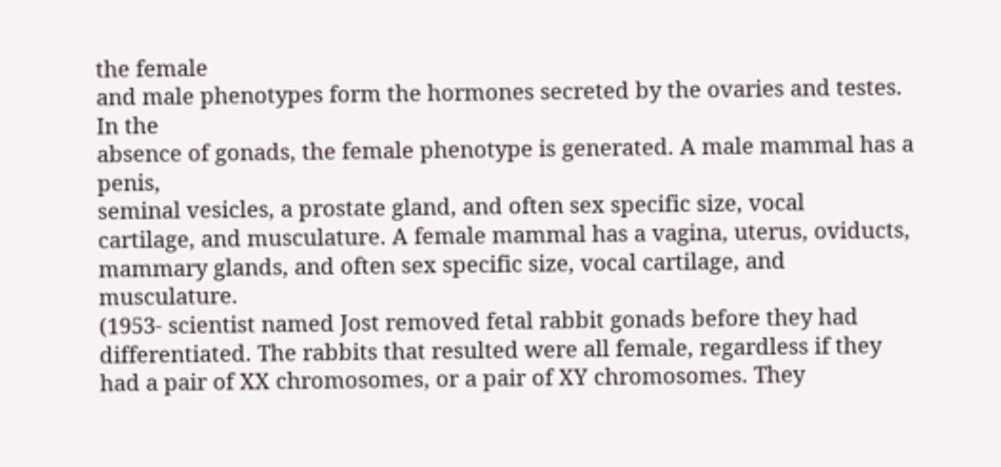the female
and male phenotypes form the hormones secreted by the ovaries and testes. In the
absence of gonads, the female phenotype is generated. A male mammal has a penis,
seminal vesicles, a prostate gland, and often sex specific size, vocal
cartilage, and musculature. A female mammal has a vagina, uterus, oviducts,
mammary glands, and often sex specific size, vocal cartilage, and musculature.
(1953- scientist named Jost removed fetal rabbit gonads before they had
differentiated. The rabbits that resulted were all female, regardless if they
had a pair of XX chromosomes, or a pair of XY chromosomes. They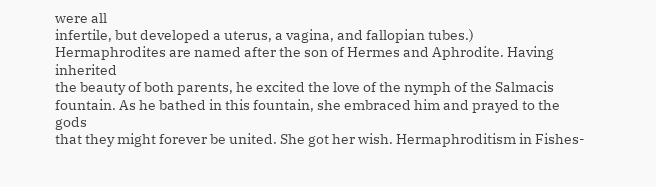were all
infertile, but developed a uterus, a vagina, and fallopian tubes.)
Hermaphrodites are named after the son of Hermes and Aphrodite. Having inherited
the beauty of both parents, he excited the love of the nymph of the Salmacis
fountain. As he bathed in this fountain, she embraced him and prayed to the gods
that they might forever be united. She got her wish. Hermaphroditism in Fishes-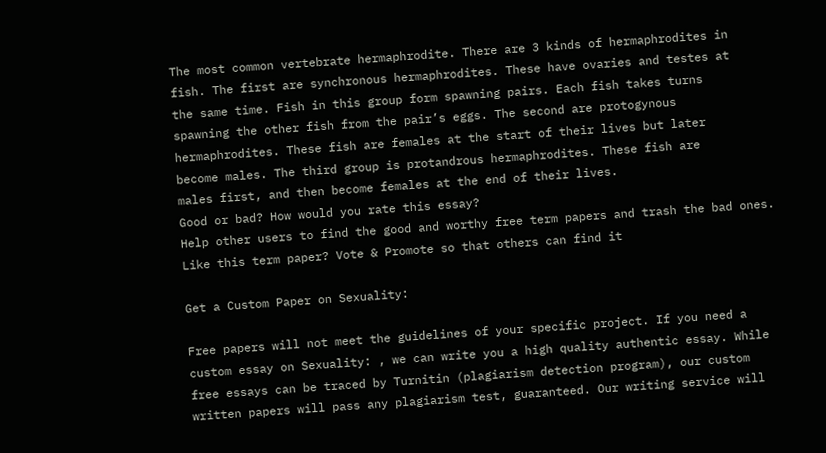The most common vertebrate hermaphrodite. There are 3 kinds of hermaphrodites in
fish. The first are synchronous hermaphrodites. These have ovaries and testes at
the same time. Fish in this group form spawning pairs. Each fish takes turns
spawning the other fish from the pair’s eggs. The second are protogynous
hermaphrodites. These fish are females at the start of their lives but later
become males. The third group is protandrous hermaphrodites. These fish are
males first, and then become females at the end of their lives.
Good or bad? How would you rate this essay?
Help other users to find the good and worthy free term papers and trash the bad ones.
Like this term paper? Vote & Promote so that others can find it

Get a Custom Paper on Sexuality:

Free papers will not meet the guidelines of your specific project. If you need a custom essay on Sexuality: , we can write you a high quality authentic essay. While free essays can be traced by Turnitin (plagiarism detection program), our custom written papers will pass any plagiarism test, guaranteed. Our writing service will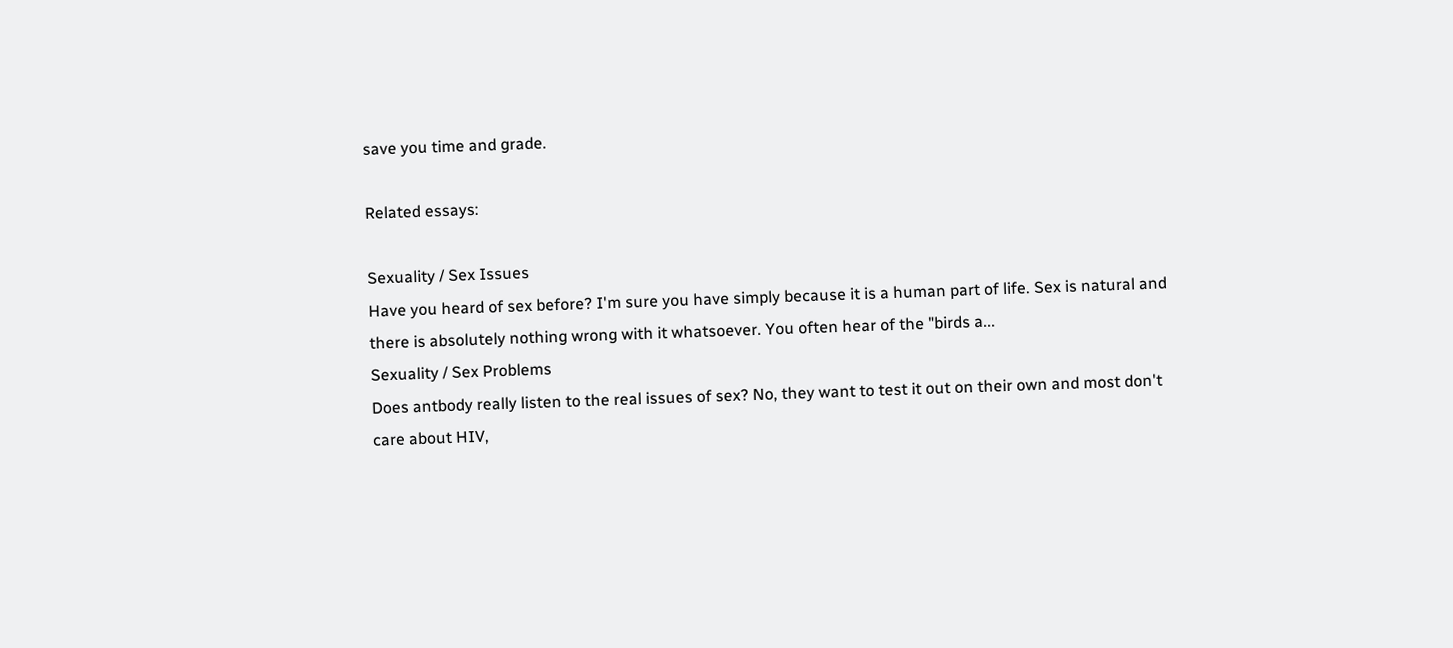save you time and grade.

Related essays:

Sexuality / Sex Issues
Have you heard of sex before? I'm sure you have simply because it is a human part of life. Sex is natural and there is absolutely nothing wrong with it whatsoever. You often hear of the "birds a...
Sexuality / Sex Problems
Does antbody really listen to the real issues of sex? No, they want to test it out on their own and most don't care about HIV,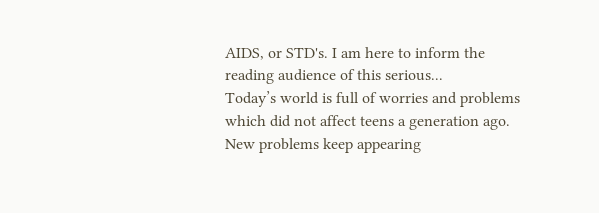AIDS, or STD's. I am here to inform the reading audience of this serious...
Today’s world is full of worries and problems which did not affect teens a generation ago. New problems keep appearing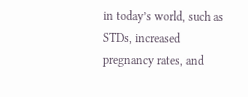in today’s world, such as STDs, increased pregnancy rates, and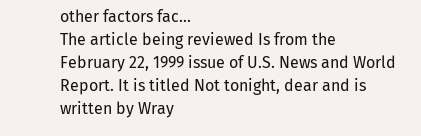other factors fac...
The article being reviewed Is from the February 22, 1999 issue of U.S. News and World Report. It is titled Not tonight, dear and is written by Wray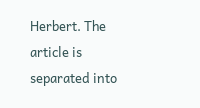Herbert. The article is separated into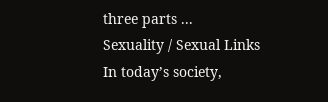three parts ...
Sexuality / Sexual Links
In today’s society,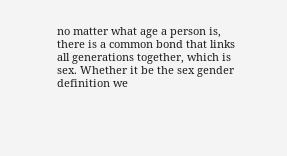no matter what age a person is, there is a common bond that links all generations together, which is sex. Whether it be the sex gender definition we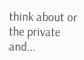think about or the private and...